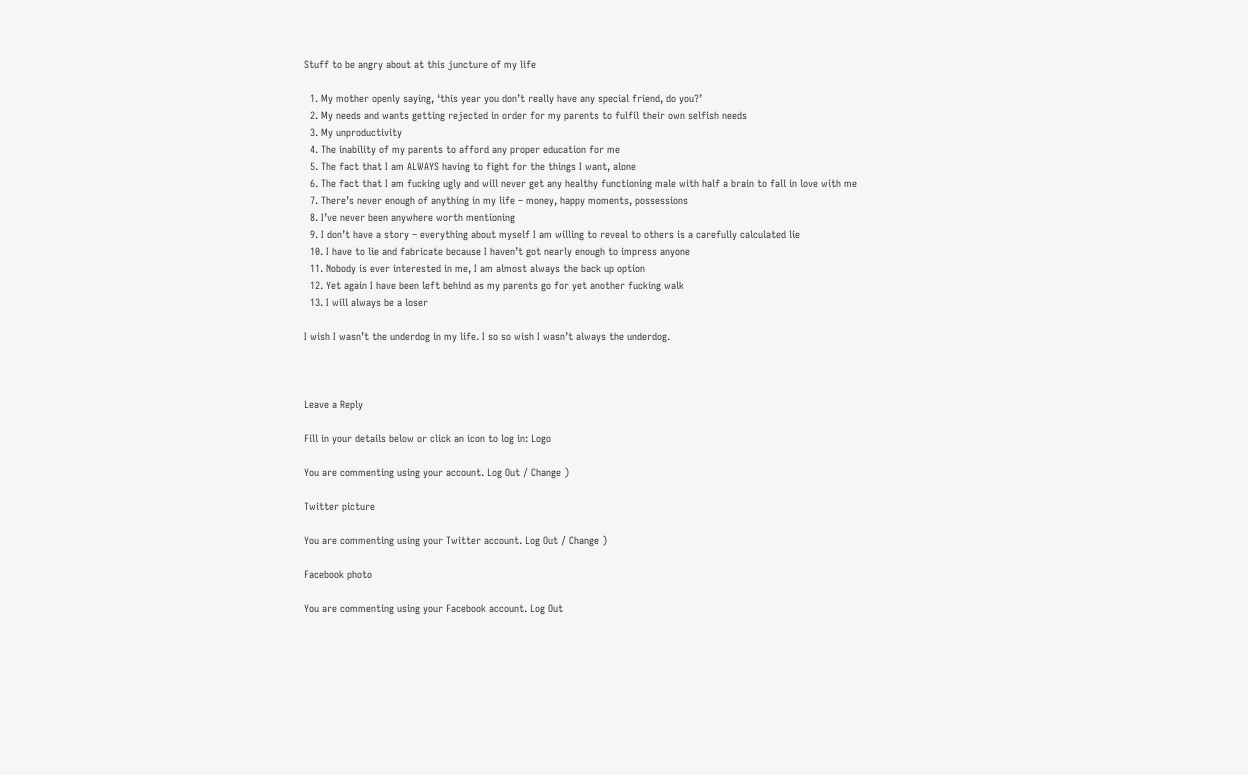Stuff to be angry about at this juncture of my life

  1. My mother openly saying, ‘this year you don’t really have any special friend, do you?’
  2. My needs and wants getting rejected in order for my parents to fulfil their own selfish needs
  3. My unproductivity
  4. The inability of my parents to afford any proper education for me
  5. The fact that I am ALWAYS having to fight for the things I want, alone
  6. The fact that I am fucking ugly and will never get any healthy functioning male with half a brain to fall in love with me
  7. There’s never enough of anything in my life – money, happy moments, possessions
  8. I’ve never been anywhere worth mentioning
  9. I don’t have a story – everything about myself I am willing to reveal to others is a carefully calculated lie
  10. I have to lie and fabricate because I haven’t got nearly enough to impress anyone
  11. Nobody is ever interested in me, I am almost always the back up option
  12. Yet again I have been left behind as my parents go for yet another fucking walk
  13. I will always be a loser

I wish I wasn’t the underdog in my life. I so so wish I wasn’t always the underdog.



Leave a Reply

Fill in your details below or click an icon to log in: Logo

You are commenting using your account. Log Out / Change )

Twitter picture

You are commenting using your Twitter account. Log Out / Change )

Facebook photo

You are commenting using your Facebook account. Log Out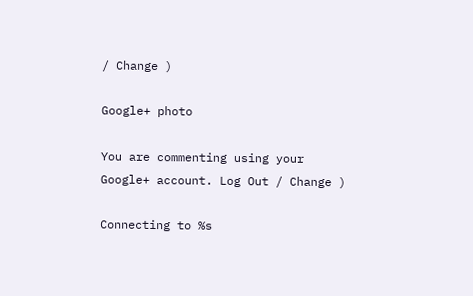/ Change )

Google+ photo

You are commenting using your Google+ account. Log Out / Change )

Connecting to %s